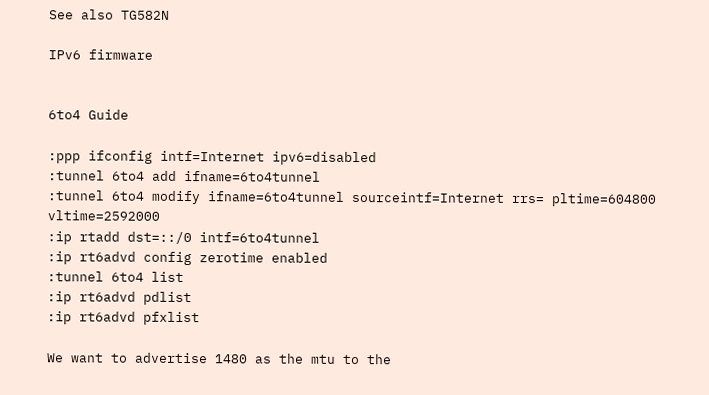See also TG582N

IPv6 firmware


6to4 Guide

:ppp ifconfig intf=Internet ipv6=disabled
:tunnel 6to4 add ifname=6to4tunnel
:tunnel 6to4 modify ifname=6to4tunnel sourceintf=Internet rrs= pltime=604800 vltime=2592000
:ip rtadd dst=::/0 intf=6to4tunnel
:ip rt6advd config zerotime enabled
:tunnel 6to4 list
:ip rt6advd pdlist
:ip rt6advd pfxlist

We want to advertise 1480 as the mtu to the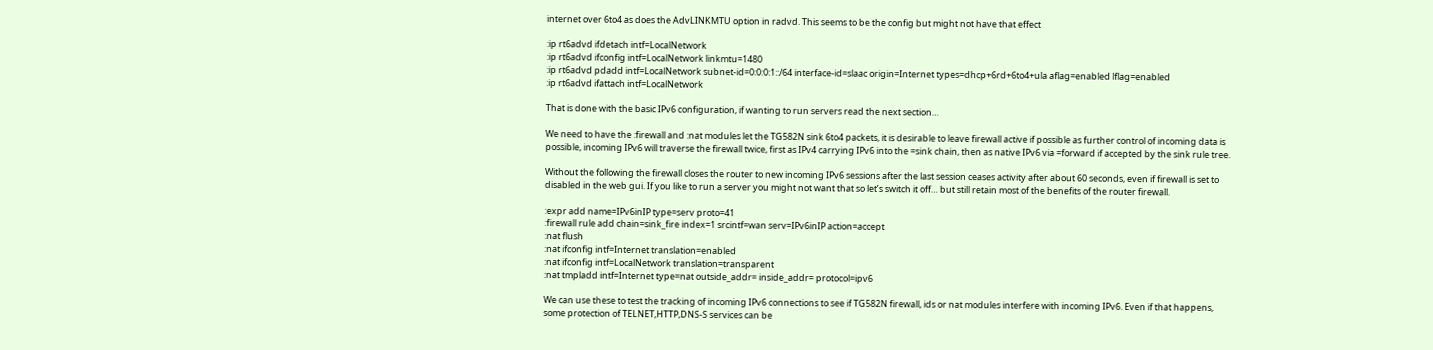internet over 6to4 as does the AdvLINKMTU option in radvd. This seems to be the config but might not have that effect

:ip rt6advd ifdetach intf=LocalNetwork
:ip rt6advd ifconfig intf=LocalNetwork linkmtu=1480
:ip rt6advd pdadd intf=LocalNetwork subnet-id=0:0:0:1::/64 interface-id=slaac origin=Internet types=dhcp+6rd+6to4+ula aflag=enabled lflag=enabled
:ip rt6advd ifattach intf=LocalNetwork

That is done with the basic IPv6 configuration, if wanting to run servers read the next section…

We need to have the :firewall and :nat modules let the TG582N sink 6to4 packets, it is desirable to leave firewall active if possible as further control of incoming data is possible, incoming IPv6 will traverse the firewall twice, first as IPv4 carrying IPv6 into the =sink chain, then as native IPv6 via =forward if accepted by the sink rule tree.

Without the following the firewall closes the router to new incoming IPv6 sessions after the last session ceases activity after about 60 seconds, even if firewall is set to disabled in the web gui. If you like to run a server you might not want that so let’s switch it off… but still retain most of the benefits of the router firewall.

:expr add name=IPv6inIP type=serv proto=41
:firewall rule add chain=sink_fire index=1 srcintf=wan serv=IPv6inIP action=accept
:nat flush
:nat ifconfig intf=Internet translation=enabled
:nat ifconfig intf=LocalNetwork translation=transparent
:nat tmpladd intf=Internet type=nat outside_addr= inside_addr= protocol=ipv6

We can use these to test the tracking of incoming IPv6 connections to see if TG582N firewall, ids or nat modules interfere with incoming IPv6. Even if that happens, some protection of TELNET,HTTP,DNS-S services can be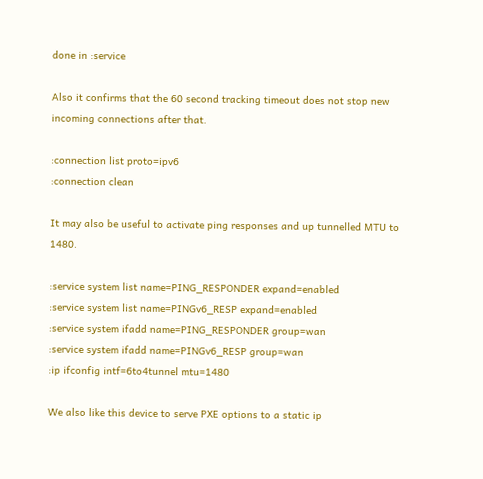done in :service

Also it confirms that the 60 second tracking timeout does not stop new incoming connections after that.

:connection list proto=ipv6
:connection clean

It may also be useful to activate ping responses and up tunnelled MTU to 1480.

:service system list name=PING_RESPONDER expand=enabled
:service system list name=PINGv6_RESP expand=enabled
:service system ifadd name=PING_RESPONDER group=wan
:service system ifadd name=PINGv6_RESP group=wan
:ip ifconfig intf=6to4tunnel mtu=1480

We also like this device to serve PXE options to a static ip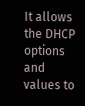It allows the DHCP options and values to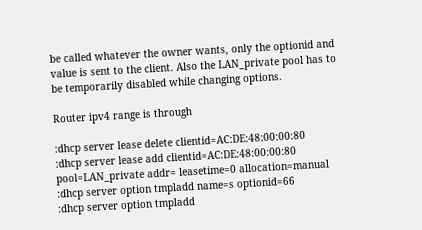be called whatever the owner wants, only the optionid and value is sent to the client. Also the LAN_private pool has to be temporarily disabled while changing options.

Router ipv4 range is through

:dhcp server lease delete clientid=AC:DE:48:00:00:80
:dhcp server lease add clientid=AC:DE:48:00:00:80 pool=LAN_private addr= leasetime=0 allocation=manual
:dhcp server option tmpladd name=s optionid=66
:dhcp server option tmpladd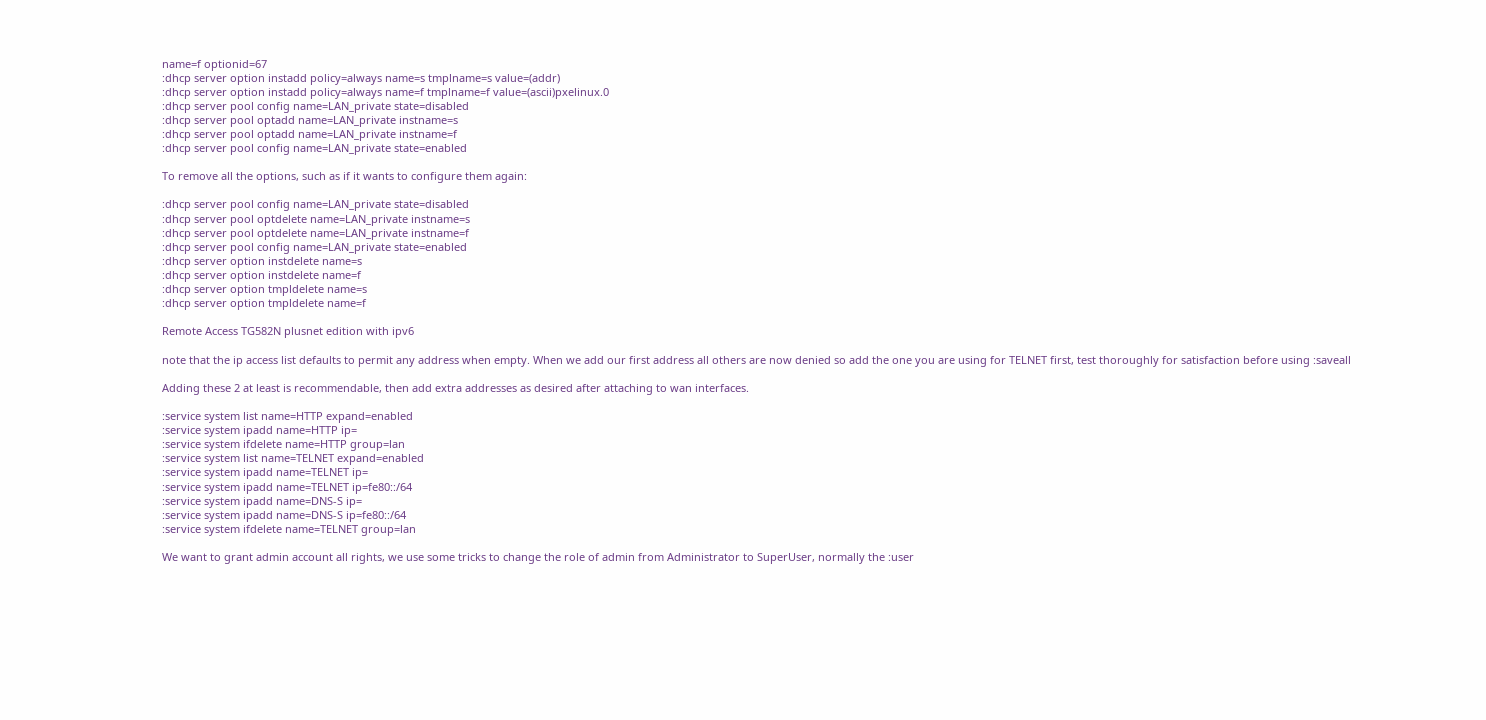name=f optionid=67
:dhcp server option instadd policy=always name=s tmplname=s value=(addr)
:dhcp server option instadd policy=always name=f tmplname=f value=(ascii)pxelinux.0
:dhcp server pool config name=LAN_private state=disabled
:dhcp server pool optadd name=LAN_private instname=s
:dhcp server pool optadd name=LAN_private instname=f
:dhcp server pool config name=LAN_private state=enabled

To remove all the options, such as if it wants to configure them again:

:dhcp server pool config name=LAN_private state=disabled
:dhcp server pool optdelete name=LAN_private instname=s
:dhcp server pool optdelete name=LAN_private instname=f
:dhcp server pool config name=LAN_private state=enabled
:dhcp server option instdelete name=s
:dhcp server option instdelete name=f
:dhcp server option tmpldelete name=s
:dhcp server option tmpldelete name=f

Remote Access TG582N plusnet edition with ipv6

note that the ip access list defaults to permit any address when empty. When we add our first address all others are now denied so add the one you are using for TELNET first, test thoroughly for satisfaction before using :saveall

Adding these 2 at least is recommendable, then add extra addresses as desired after attaching to wan interfaces.

:service system list name=HTTP expand=enabled
:service system ipadd name=HTTP ip=
:service system ifdelete name=HTTP group=lan
:service system list name=TELNET expand=enabled
:service system ipadd name=TELNET ip=
:service system ipadd name=TELNET ip=fe80::/64
:service system ipadd name=DNS-S ip=
:service system ipadd name=DNS-S ip=fe80::/64
:service system ifdelete name=TELNET group=lan

We want to grant admin account all rights, we use some tricks to change the role of admin from Administrator to SuperUser, normally the :user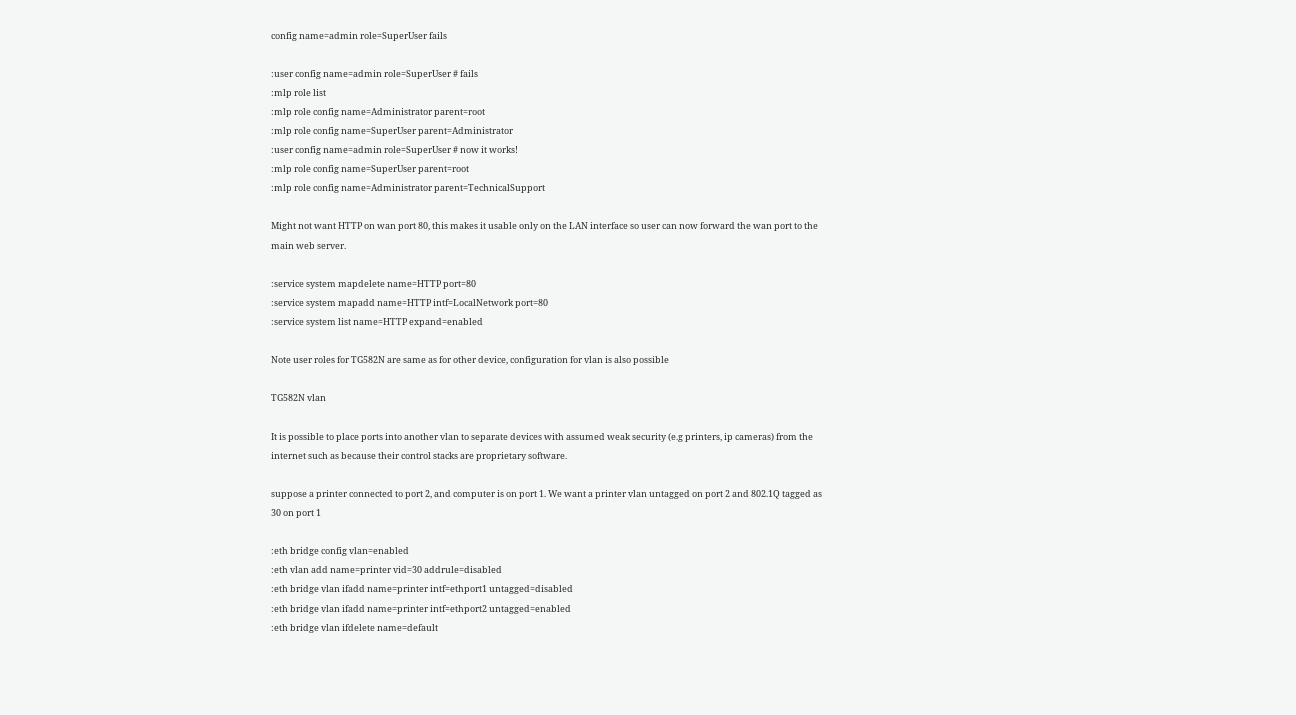config name=admin role=SuperUser fails

:user config name=admin role=SuperUser # fails
:mlp role list
:mlp role config name=Administrator parent=root
:mlp role config name=SuperUser parent=Administrator
:user config name=admin role=SuperUser # now it works!
:mlp role config name=SuperUser parent=root
:mlp role config name=Administrator parent=TechnicalSupport

Might not want HTTP on wan port 80, this makes it usable only on the LAN interface so user can now forward the wan port to the main web server.

:service system mapdelete name=HTTP port=80
:service system mapadd name=HTTP intf=LocalNetwork port=80
:service system list name=HTTP expand=enabled

Note user roles for TG582N are same as for other device, configuration for vlan is also possible

TG582N vlan

It is possible to place ports into another vlan to separate devices with assumed weak security (e.g printers, ip cameras) from the internet such as because their control stacks are proprietary software.

suppose a printer connected to port 2, and computer is on port 1. We want a printer vlan untagged on port 2 and 802.1Q tagged as 30 on port 1

:eth bridge config vlan=enabled
:eth vlan add name=printer vid=30 addrule=disabled
:eth bridge vlan ifadd name=printer intf=ethport1 untagged=disabled
:eth bridge vlan ifadd name=printer intf=ethport2 untagged=enabled
:eth bridge vlan ifdelete name=default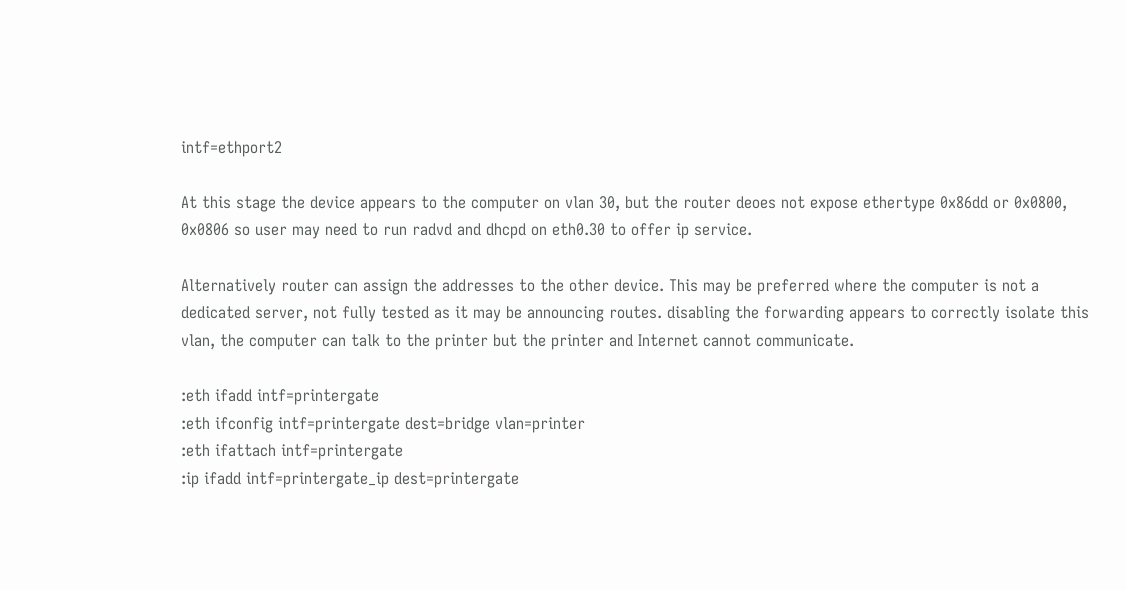intf=ethport2

At this stage the device appears to the computer on vlan 30, but the router deoes not expose ethertype 0x86dd or 0x0800, 0x0806 so user may need to run radvd and dhcpd on eth0.30 to offer ip service.

Alternatively router can assign the addresses to the other device. This may be preferred where the computer is not a dedicated server, not fully tested as it may be announcing routes. disabling the forwarding appears to correctly isolate this vlan, the computer can talk to the printer but the printer and Internet cannot communicate.

:eth ifadd intf=printergate
:eth ifconfig intf=printergate dest=bridge vlan=printer
:eth ifattach intf=printergate
:ip ifadd intf=printergate_ip dest=printergate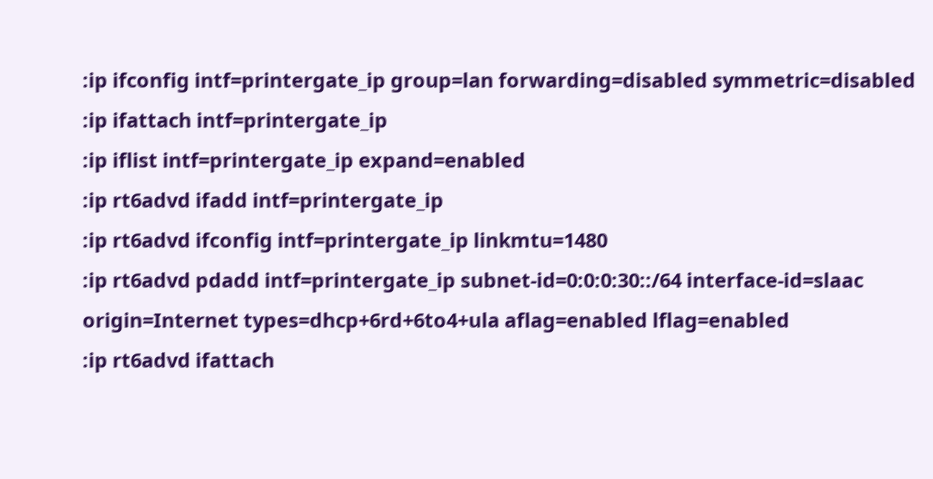:ip ifconfig intf=printergate_ip group=lan forwarding=disabled symmetric=disabled
:ip ifattach intf=printergate_ip
:ip iflist intf=printergate_ip expand=enabled
:ip rt6advd ifadd intf=printergate_ip
:ip rt6advd ifconfig intf=printergate_ip linkmtu=1480
:ip rt6advd pdadd intf=printergate_ip subnet-id=0:0:0:30::/64 interface-id=slaac origin=Internet types=dhcp+6rd+6to4+ula aflag=enabled lflag=enabled
:ip rt6advd ifattach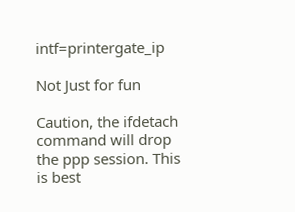intf=printergate_ip

Not Just for fun

Caution, the ifdetach command will drop the ppp session. This is best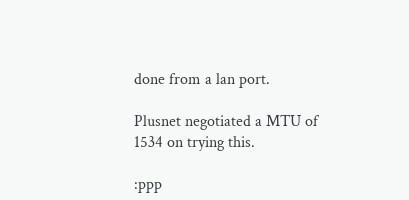done from a lan port.

Plusnet negotiated a MTU of 1534 on trying this.

:ppp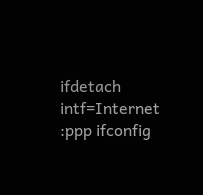ifdetach intf=Internet
:ppp ifconfig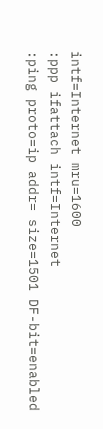intf=Internet mru=1600
:ppp ifattach intf=Internet
:ping proto=ip addr= size=1501 DF-bit=enabled